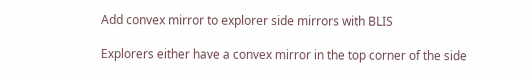Add convex mirror to explorer side mirrors with BLIS

Explorers either have a convex mirror in the top corner of the side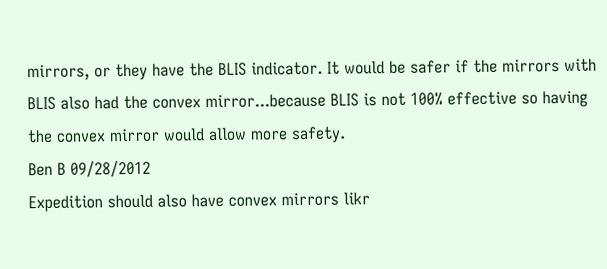mirrors, or they have the BLIS indicator. It would be safer if the mirrors with BLIS also had the convex mirror...because BLIS is not 100% effective so having the convex mirror would allow more safety.
Ben B 09/28/2012
Expedition should also have convex mirrors likr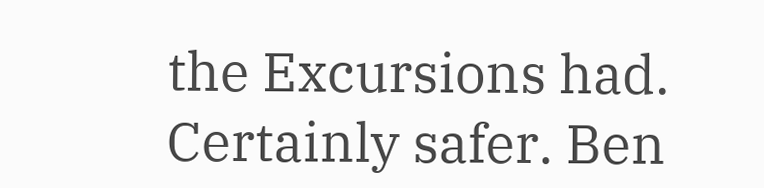the Excursions had. Certainly safer. Ben